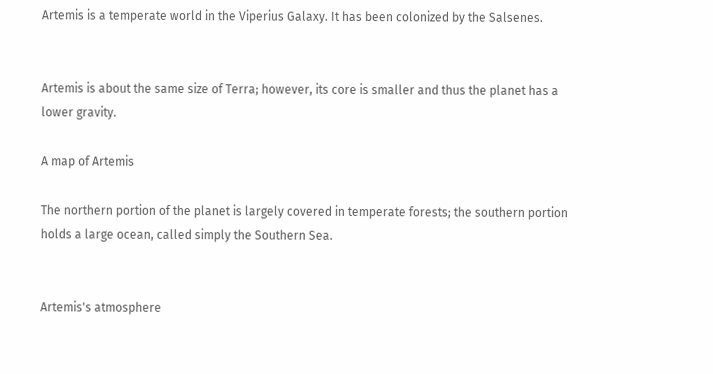Artemis is a temperate world in the Viperius Galaxy. It has been colonized by the Salsenes.


Artemis is about the same size of Terra; however, its core is smaller and thus the planet has a lower gravity.

A map of Artemis

The northern portion of the planet is largely covered in temperate forests; the southern portion holds a large ocean, called simply the Southern Sea.


Artemis's atmosphere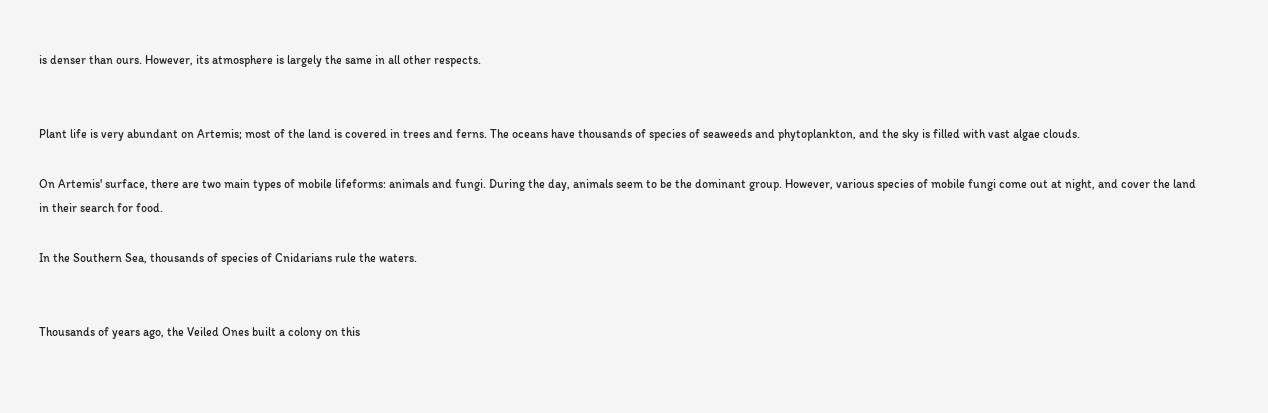is denser than ours. However, its atmosphere is largely the same in all other respects.


Plant life is very abundant on Artemis; most of the land is covered in trees and ferns. The oceans have thousands of species of seaweeds and phytoplankton, and the sky is filled with vast algae clouds.

On Artemis' surface, there are two main types of mobile lifeforms: animals and fungi. During the day, animals seem to be the dominant group. However, various species of mobile fungi come out at night, and cover the land in their search for food.

In the Southern Sea, thousands of species of Cnidarians rule the waters.


Thousands of years ago, the Veiled Ones built a colony on this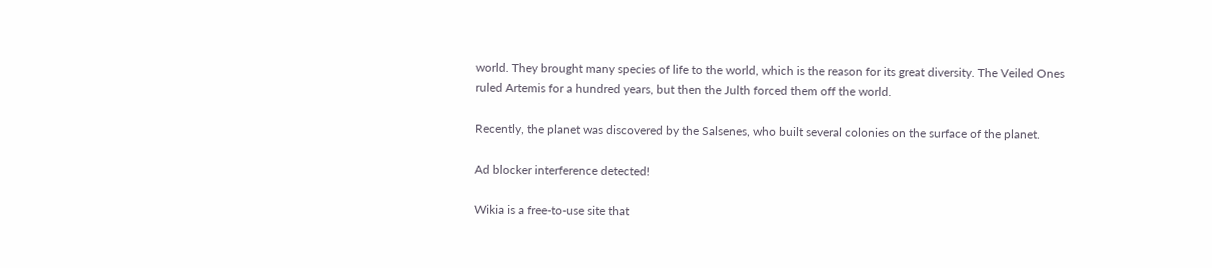world. They brought many species of life to the world, which is the reason for its great diversity. The Veiled Ones ruled Artemis for a hundred years, but then the Julth forced them off the world.

Recently, the planet was discovered by the Salsenes, who built several colonies on the surface of the planet.

Ad blocker interference detected!

Wikia is a free-to-use site that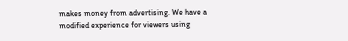makes money from advertising. We have a modified experience for viewers using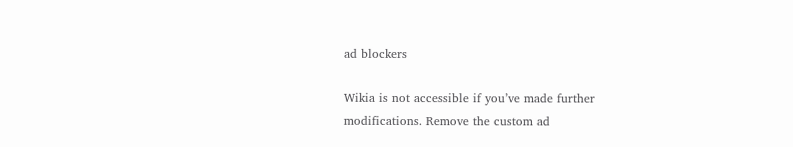ad blockers

Wikia is not accessible if you’ve made further modifications. Remove the custom ad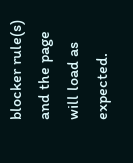blocker rule(s) and the page will load as expected.